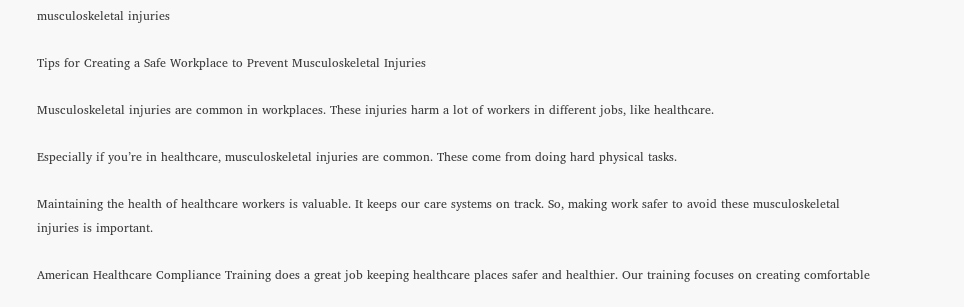musculoskeletal injuries

Tips for Creating a Safe Workplace to Prevent Musculoskeletal Injuries

Musculoskeletal injuries are common in workplaces. These injuries harm a lot of workers in different jobs, like healthcare.

Especially if you’re in healthcare, musculoskeletal injuries are common. These come from doing hard physical tasks.

Maintaining the health of healthcare workers is valuable. It keeps our care systems on track. So, making work safer to avoid these musculoskeletal injuries is important.

American Healthcare Compliance Training does a great job keeping healthcare places safer and healthier. Our training focuses on creating comfortable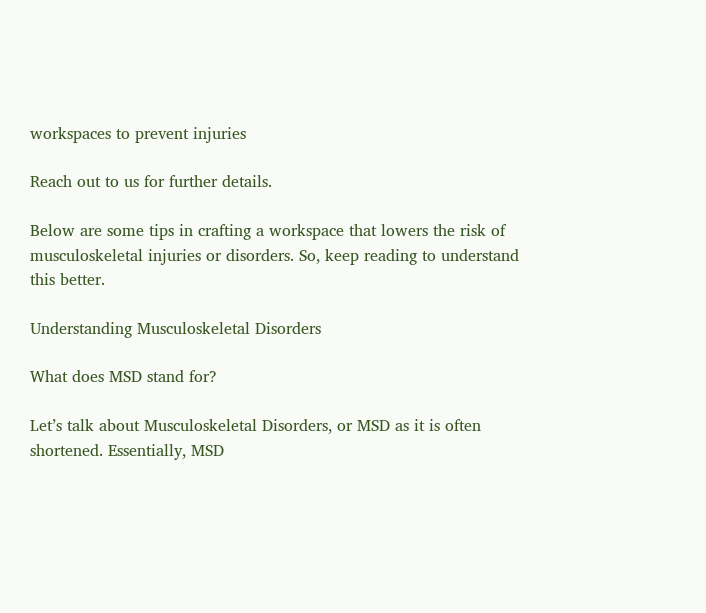workspaces to prevent injuries

Reach out to us for further details.

Below are some tips in crafting a workspace that lowers the risk of musculoskeletal injuries or disorders. So, keep reading to understand this better.

Understanding Musculoskeletal Disorders

What does MSD stand for?

Let’s talk about Musculoskeletal Disorders, or MSD as it is often shortened. Essentially, MSD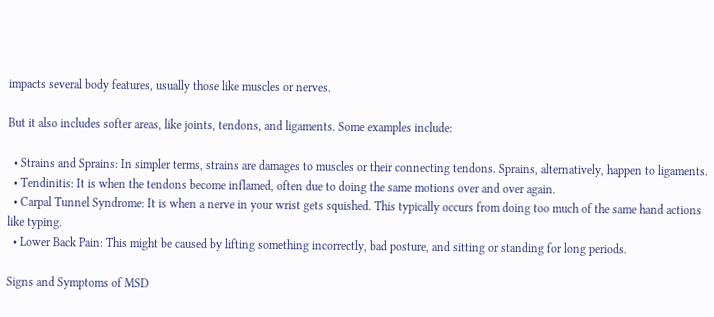impacts several body features, usually those like muscles or nerves.

But it also includes softer areas, like joints, tendons, and ligaments. Some examples include:

  • Strains and Sprains: In simpler terms, strains are damages to muscles or their connecting tendons. Sprains, alternatively, happen to ligaments.
  • Tendinitis: It is when the tendons become inflamed, often due to doing the same motions over and over again.
  • Carpal Tunnel Syndrome: It is when a nerve in your wrist gets squished. This typically occurs from doing too much of the same hand actions like typing.
  • Lower Back Pain: This might be caused by lifting something incorrectly, bad posture, and sitting or standing for long periods.

Signs and Symptoms of MSD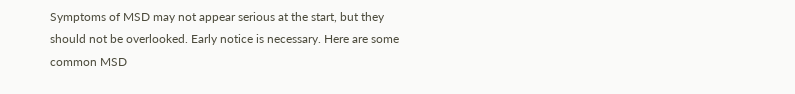Symptoms of MSD may not appear serious at the start, but they should not be overlooked. Early notice is necessary. Here are some common MSD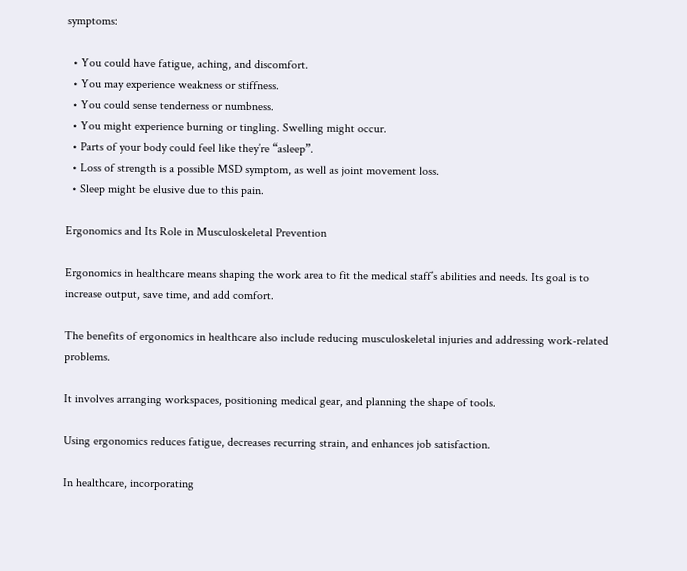symptoms:

  • You could have fatigue, aching, and discomfort.
  • You may experience weakness or stiffness.
  • You could sense tenderness or numbness.
  • You might experience burning or tingling. Swelling might occur.
  • Parts of your body could feel like they’re “asleep”.
  • Loss of strength is a possible MSD symptom, as well as joint movement loss.
  • Sleep might be elusive due to this pain.

Ergonomics and Its Role in Musculoskeletal Prevention

Ergonomics in healthcare means shaping the work area to fit the medical staff’s abilities and needs. Its goal is to increase output, save time, and add comfort.

The benefits of ergonomics in healthcare also include reducing musculoskeletal injuries and addressing work-related problems.

It involves arranging workspaces, positioning medical gear, and planning the shape of tools.

Using ergonomics reduces fatigue, decreases recurring strain, and enhances job satisfaction.

In healthcare, incorporating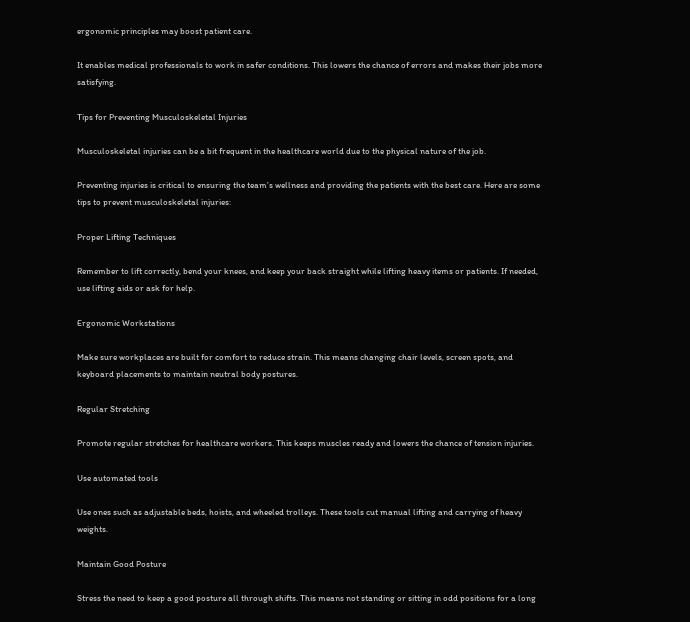ergonomic principles may boost patient care.

It enables medical professionals to work in safer conditions. This lowers the chance of errors and makes their jobs more satisfying.

Tips for Preventing Musculoskeletal Injuries

Musculoskeletal injuries can be a bit frequent in the healthcare world due to the physical nature of the job.

Preventing injuries is critical to ensuring the team’s wellness and providing the patients with the best care. Here are some tips to prevent musculoskeletal injuries:

Proper Lifting Techniques

Remember to lift correctly, bend your knees, and keep your back straight while lifting heavy items or patients. If needed, use lifting aids or ask for help.

Ergonomic Workstations

Make sure workplaces are built for comfort to reduce strain. This means changing chair levels, screen spots, and keyboard placements to maintain neutral body postures.

Regular Stretching

Promote regular stretches for healthcare workers. This keeps muscles ready and lowers the chance of tension injuries.

Use automated tools

Use ones such as adjustable beds, hoists, and wheeled trolleys. These tools cut manual lifting and carrying of heavy weights.

Maintain Good Posture

Stress the need to keep a good posture all through shifts. This means not standing or sitting in odd positions for a long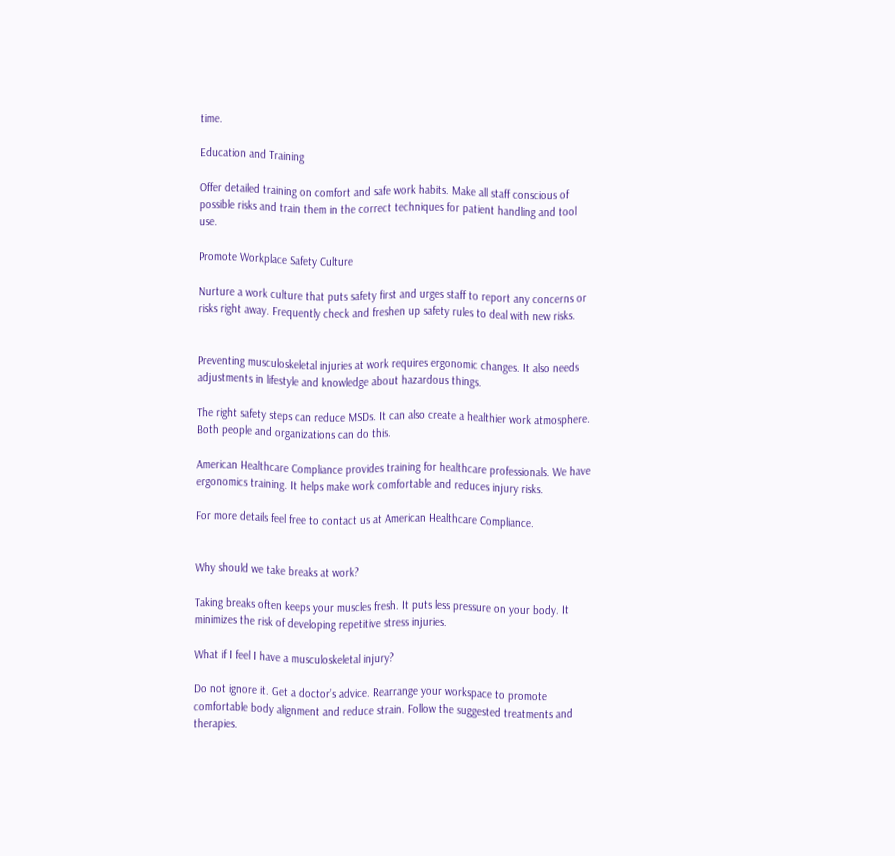time.

Education and Training

Offer detailed training on comfort and safe work habits. Make all staff conscious of possible risks and train them in the correct techniques for patient handling and tool use.

Promote Workplace Safety Culture

Nurture a work culture that puts safety first and urges staff to report any concerns or risks right away. Frequently check and freshen up safety rules to deal with new risks.


Preventing musculoskeletal injuries at work requires ergonomic changes. It also needs adjustments in lifestyle and knowledge about hazardous things.

The right safety steps can reduce MSDs. It can also create a healthier work atmosphere. Both people and organizations can do this.

American Healthcare Compliance provides training for healthcare professionals. We have ergonomics training. It helps make work comfortable and reduces injury risks.

For more details feel free to contact us at American Healthcare Compliance.


Why should we take breaks at work?

Taking breaks often keeps your muscles fresh. It puts less pressure on your body. It minimizes the risk of developing repetitive stress injuries.

What if I feel I have a musculoskeletal injury?

Do not ignore it. Get a doctor’s advice. Rearrange your workspace to promote comfortable body alignment and reduce strain. Follow the suggested treatments and therapies.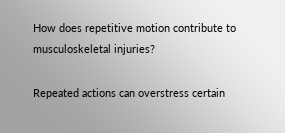How does repetitive motion contribute to musculoskeletal injuries?

Repeated actions can overstress certain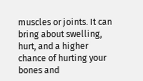muscles or joints. It can bring about swelling, hurt, and a higher chance of hurting your bones and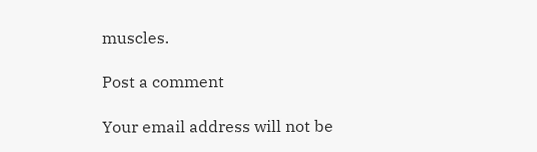muscles.

Post a comment

Your email address will not be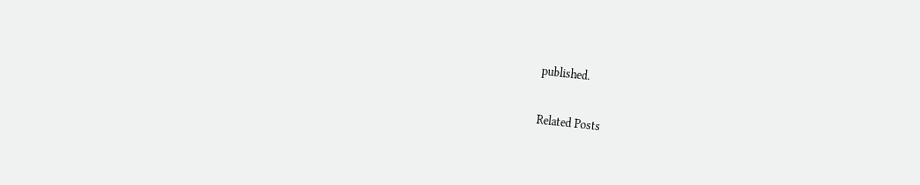published.

Related Posts